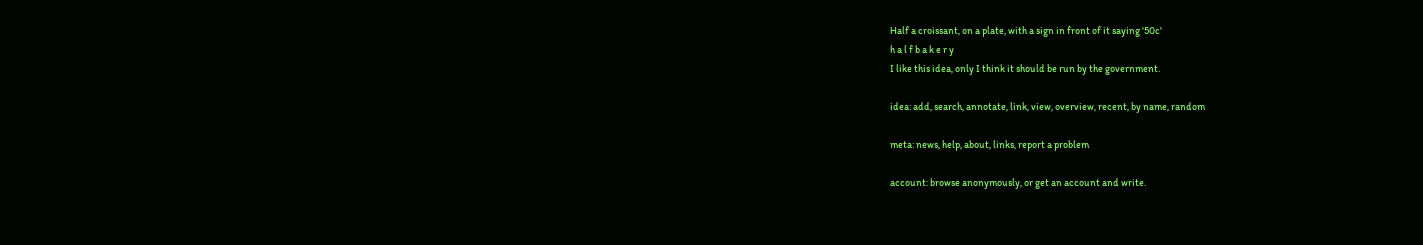Half a croissant, on a plate, with a sign in front of it saying '50c'
h a l f b a k e r y
I like this idea, only I think it should be run by the government.

idea: add, search, annotate, link, view, overview, recent, by name, random

meta: news, help, about, links, report a problem

account: browse anonymously, or get an account and write.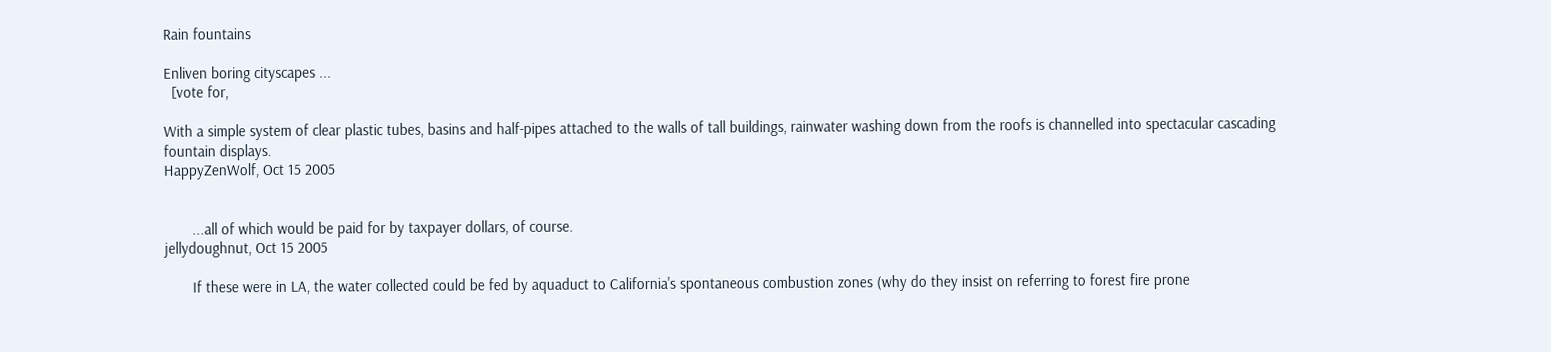Rain fountains

Enliven boring cityscapes ...
  [vote for,

With a simple system of clear plastic tubes, basins and half-pipes attached to the walls of tall buildings, rainwater washing down from the roofs is channelled into spectacular cascading fountain displays.
HappyZenWolf, Oct 15 2005


       ...all of which would be paid for by taxpayer dollars, of course.
jellydoughnut, Oct 15 2005

       If these were in LA, the water collected could be fed by aquaduct to California's spontaneous combustion zones (why do they insist on referring to forest fire prone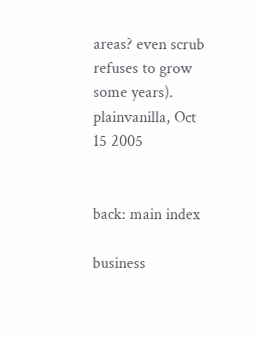areas? even scrub refuses to grow some years).
plainvanilla, Oct 15 2005


back: main index

business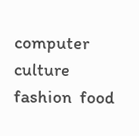computer  culture  fashion  food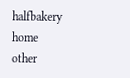halfbakery  home  other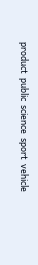product  public  science  sport  vehicle